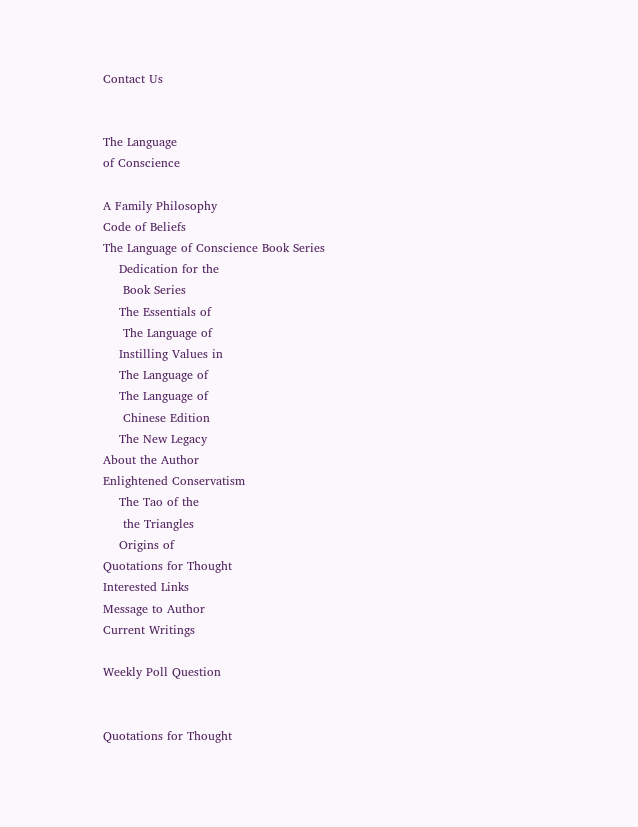Contact Us


The Language
of Conscience

A Family Philosophy
Code of Beliefs
The Language of Conscience Book Series
    Dedication for the
     Book Series
    The Essentials of
     The Language of
    Instilling Values in
    The Language of
    The Language of
     Chinese Edition
    The New Legacy
About the Author
Enlightened Conservatism
    The Tao of the
     the Triangles
    Origins of
Quotations for Thought
Interested Links
Message to Author
Current Writings

Weekly Poll Question


Quotations for Thought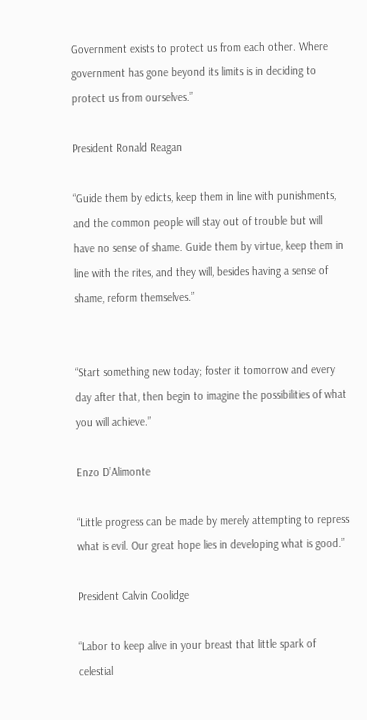Government exists to protect us from each other. Where government has gone beyond its limits is in deciding to protect us from ourselves.”

President Ronald Reagan

“Guide them by edicts, keep them in line with punishments, and the common people will stay out of trouble but will have no sense of shame. Guide them by virtue, keep them in line with the rites, and they will, besides having a sense of shame, reform themselves.”


“Start something new today; foster it tomorrow and every day after that, then begin to imagine the possibilities of what you will achieve.”

Enzo D’Alimonte

“Little progress can be made by merely attempting to repress what is evil. Our great hope lies in developing what is good.”

President Calvin Coolidge

“Labor to keep alive in your breast that little spark of celestial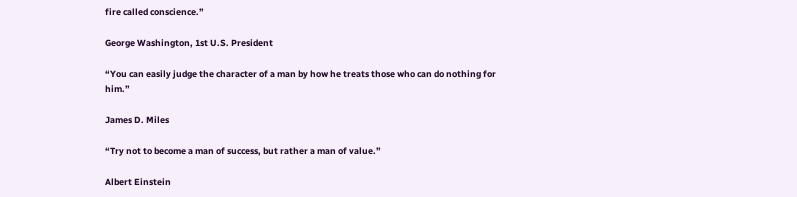fire called conscience.”

George Washington, 1st U.S. President

“You can easily judge the character of a man by how he treats those who can do nothing for him.”

James D. Miles

“Try not to become a man of success, but rather a man of value.”

Albert Einstein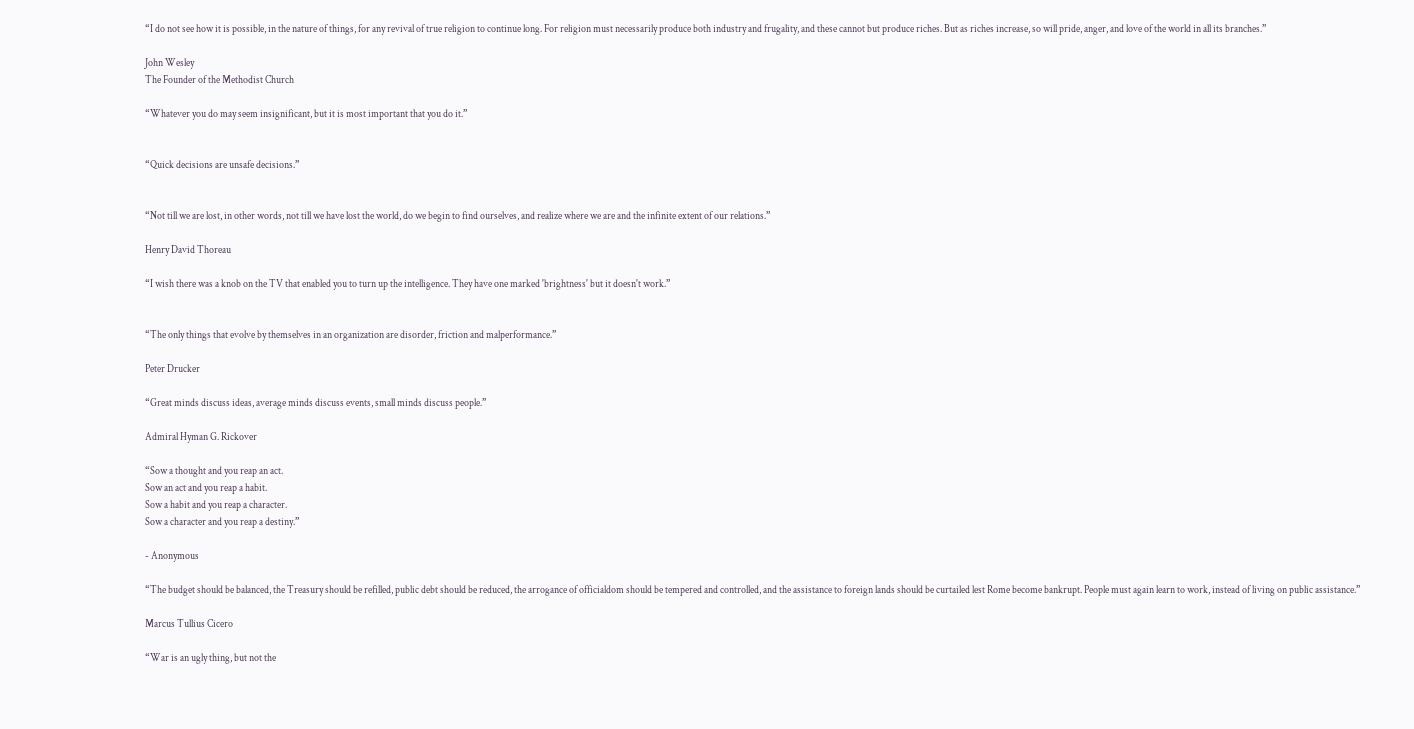“I do not see how it is possible, in the nature of things, for any revival of true religion to continue long. For religion must necessarily produce both industry and frugality, and these cannot but produce riches. But as riches increase, so will pride, anger, and love of the world in all its branches.”

John Wesley
The Founder of the Methodist Church

“Whatever you do may seem insignificant, but it is most important that you do it.”


“Quick decisions are unsafe decisions.”


“Not till we are lost, in other words, not till we have lost the world, do we begin to find ourselves, and realize where we are and the infinite extent of our relations.”

Henry David Thoreau

“I wish there was a knob on the TV that enabled you to turn up the intelligence. They have one marked 'brightness' but it doesn't work.”


“The only things that evolve by themselves in an organization are disorder, friction and malperformance.”

Peter Drucker

“Great minds discuss ideas, average minds discuss events, small minds discuss people.”

Admiral Hyman G. Rickover

“Sow a thought and you reap an act.
Sow an act and you reap a habit.
Sow a habit and you reap a character.
Sow a character and you reap a destiny.”

- Anonymous

“The budget should be balanced, the Treasury should be refilled, public debt should be reduced, the arrogance of officialdom should be tempered and controlled, and the assistance to foreign lands should be curtailed lest Rome become bankrupt. People must again learn to work, instead of living on public assistance.”

Marcus Tullius Cicero

“War is an ugly thing, but not the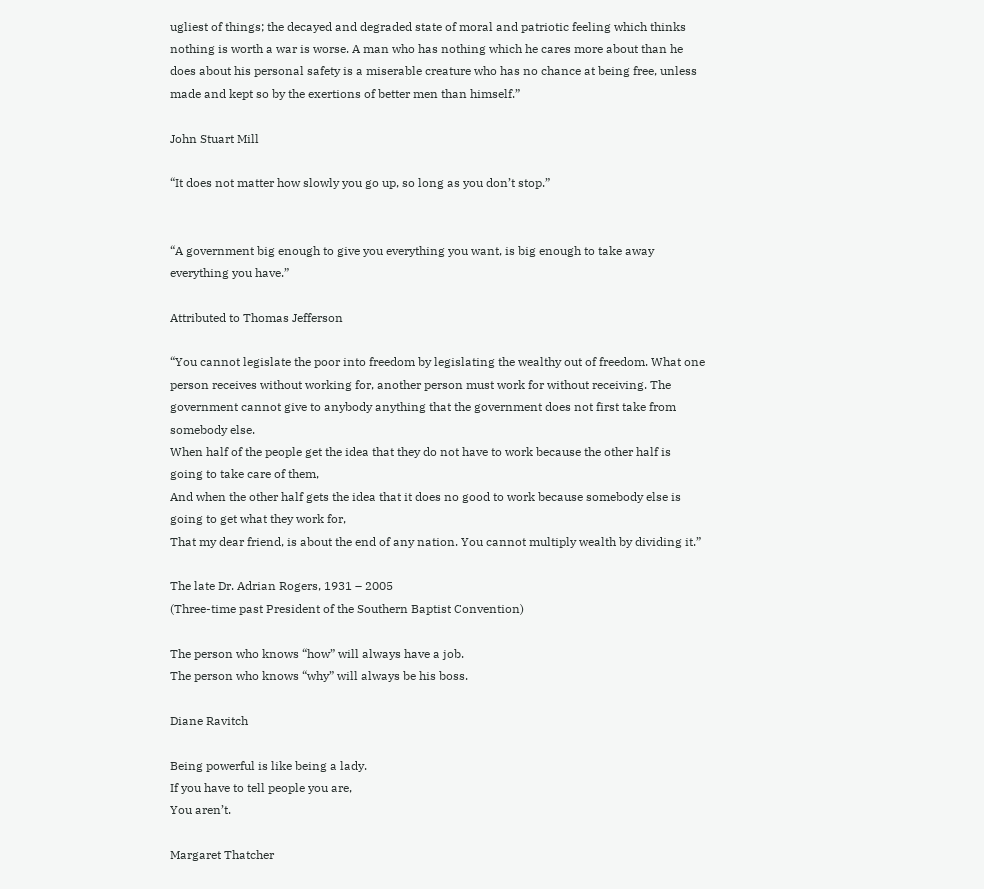ugliest of things; the decayed and degraded state of moral and patriotic feeling which thinks nothing is worth a war is worse. A man who has nothing which he cares more about than he does about his personal safety is a miserable creature who has no chance at being free, unless made and kept so by the exertions of better men than himself.”

John Stuart Mill

“It does not matter how slowly you go up, so long as you don’t stop.”


“A government big enough to give you everything you want, is big enough to take away everything you have.”

Attributed to Thomas Jefferson

“You cannot legislate the poor into freedom by legislating the wealthy out of freedom. What one person receives without working for, another person must work for without receiving. The government cannot give to anybody anything that the government does not first take from somebody else.
When half of the people get the idea that they do not have to work because the other half is going to take care of them,
And when the other half gets the idea that it does no good to work because somebody else is going to get what they work for,
That my dear friend, is about the end of any nation. You cannot multiply wealth by dividing it.”

The late Dr. Adrian Rogers, 1931 – 2005
(Three-time past President of the Southern Baptist Convention)

The person who knows “how” will always have a job.
The person who knows “why” will always be his boss.

Diane Ravitch

Being powerful is like being a lady.
If you have to tell people you are,
You aren’t.

Margaret Thatcher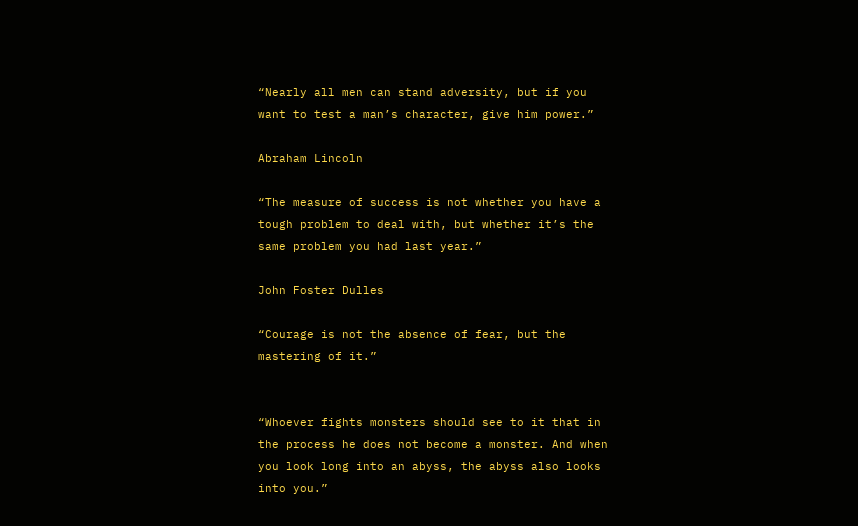“Nearly all men can stand adversity, but if you want to test a man’s character, give him power.”

Abraham Lincoln

“The measure of success is not whether you have a tough problem to deal with, but whether it’s the same problem you had last year.”

John Foster Dulles

“Courage is not the absence of fear, but the mastering of it.”


“Whoever fights monsters should see to it that in the process he does not become a monster. And when you look long into an abyss, the abyss also looks into you.”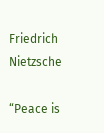Friedrich Nietzsche

“Peace is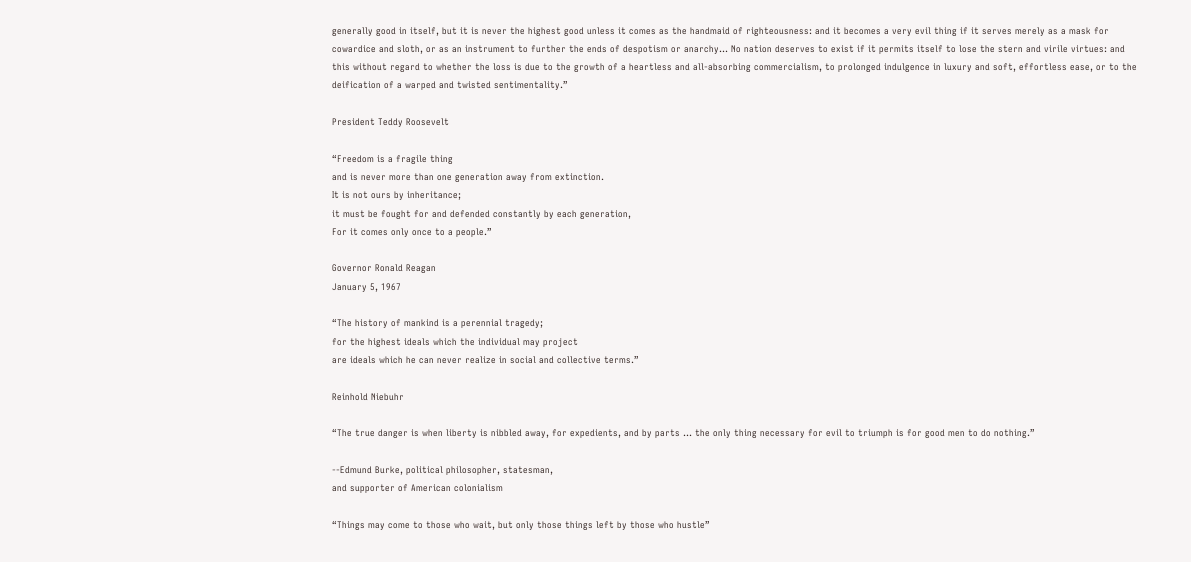generally good in itself, but it is never the highest good unless it comes as the handmaid of righteousness: and it becomes a very evil thing if it serves merely as a mask for cowardice and sloth, or as an instrument to further the ends of despotism or anarchy… No nation deserves to exist if it permits itself to lose the stern and virile virtues: and this without regard to whether the loss is due to the growth of a heartless and all-absorbing commercialism, to prolonged indulgence in luxury and soft, effortless ease, or to the deification of a warped and twisted sentimentality.”

President Teddy Roosevelt

“Freedom is a fragile thing
and is never more than one generation away from extinction.
It is not ours by inheritance;
it must be fought for and defended constantly by each generation,
For it comes only once to a people.”

Governor Ronald Reagan
January 5, 1967

“The history of mankind is a perennial tragedy;
for the highest ideals which the individual may project
are ideals which he can never realize in social and collective terms.”

Reinhold Niebuhr

“The true danger is when liberty is nibbled away, for expedients, and by parts ... the only thing necessary for evil to triumph is for good men to do nothing.”

--Edmund Burke, political philosopher, statesman,
and supporter of American colonialism

“Things may come to those who wait, but only those things left by those who hustle”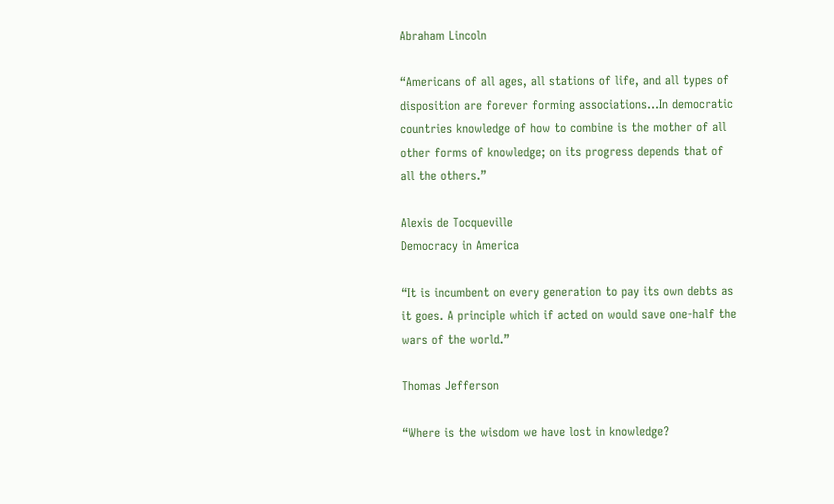Abraham Lincoln

“Americans of all ages, all stations of life, and all types of disposition are forever forming associations…In democratic countries knowledge of how to combine is the mother of all other forms of knowledge; on its progress depends that of all the others.”

Alexis de Tocqueville
Democracy in America

“It is incumbent on every generation to pay its own debts as it goes. A principle which if acted on would save one-half the wars of the world.”

Thomas Jefferson

“Where is the wisdom we have lost in knowledge?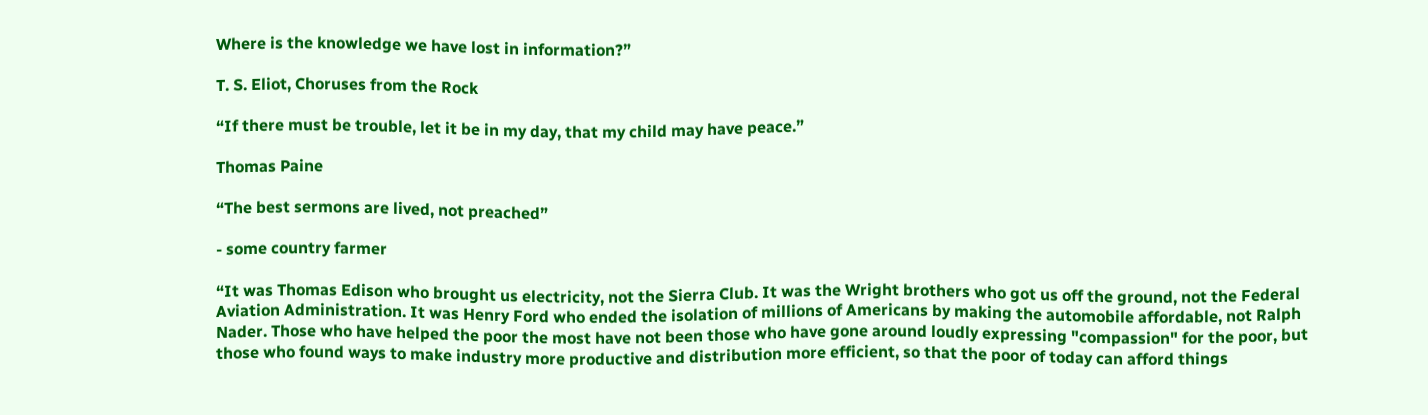Where is the knowledge we have lost in information?”

T. S. Eliot, Choruses from the Rock

“If there must be trouble, let it be in my day, that my child may have peace.”

Thomas Paine

“The best sermons are lived, not preached”

- some country farmer

“It was Thomas Edison who brought us electricity, not the Sierra Club. It was the Wright brothers who got us off the ground, not the Federal Aviation Administration. It was Henry Ford who ended the isolation of millions of Americans by making the automobile affordable, not Ralph Nader. Those who have helped the poor the most have not been those who have gone around loudly expressing "compassion" for the poor, but those who found ways to make industry more productive and distribution more efficient, so that the poor of today can afford things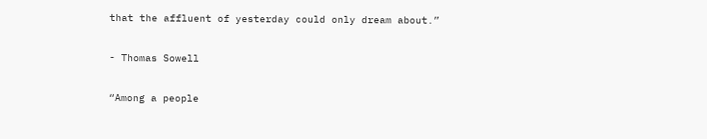that the affluent of yesterday could only dream about.”

- Thomas Sowell

“Among a people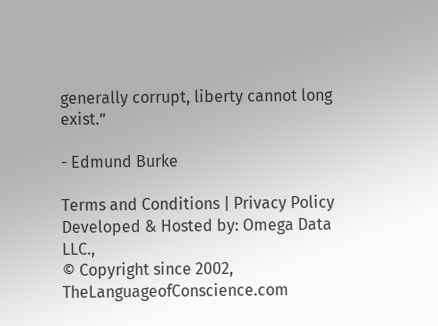generally corrupt, liberty cannot long exist.”

- Edmund Burke

Terms and Conditions | Privacy Policy Developed & Hosted by: Omega Data LLC.,
© Copyright since 2002, TheLanguageofConscience.com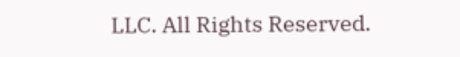LLC. All Rights Reserved.